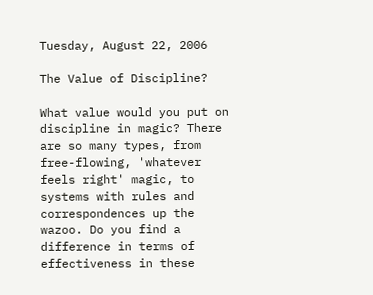Tuesday, August 22, 2006

The Value of Discipline?

What value would you put on discipline in magic? There are so many types, from free-flowing, 'whatever feels right' magic, to systems with rules and correspondences up the wazoo. Do you find a difference in terms of effectiveness in these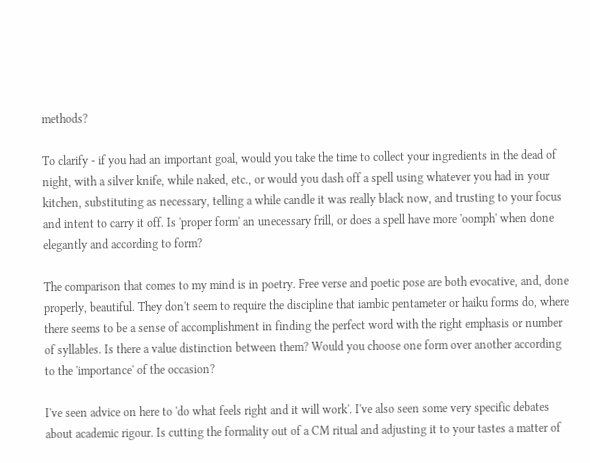methods?

To clarify - if you had an important goal, would you take the time to collect your ingredients in the dead of night, with a silver knife, while naked, etc., or would you dash off a spell using whatever you had in your kitchen, substituting as necessary, telling a while candle it was really black now, and trusting to your focus and intent to carry it off. Is 'proper form' an unecessary frill, or does a spell have more 'oomph' when done elegantly and according to form?

The comparison that comes to my mind is in poetry. Free verse and poetic pose are both evocative, and, done properly, beautiful. They don't seem to require the discipline that iambic pentameter or haiku forms do, where there seems to be a sense of accomplishment in finding the perfect word with the right emphasis or number of syllables. Is there a value distinction between them? Would you choose one form over another according to the 'importance' of the occasion?

I've seen advice on here to 'do what feels right and it will work'. I've also seen some very specific debates about academic rigour. Is cutting the formality out of a CM ritual and adjusting it to your tastes a matter of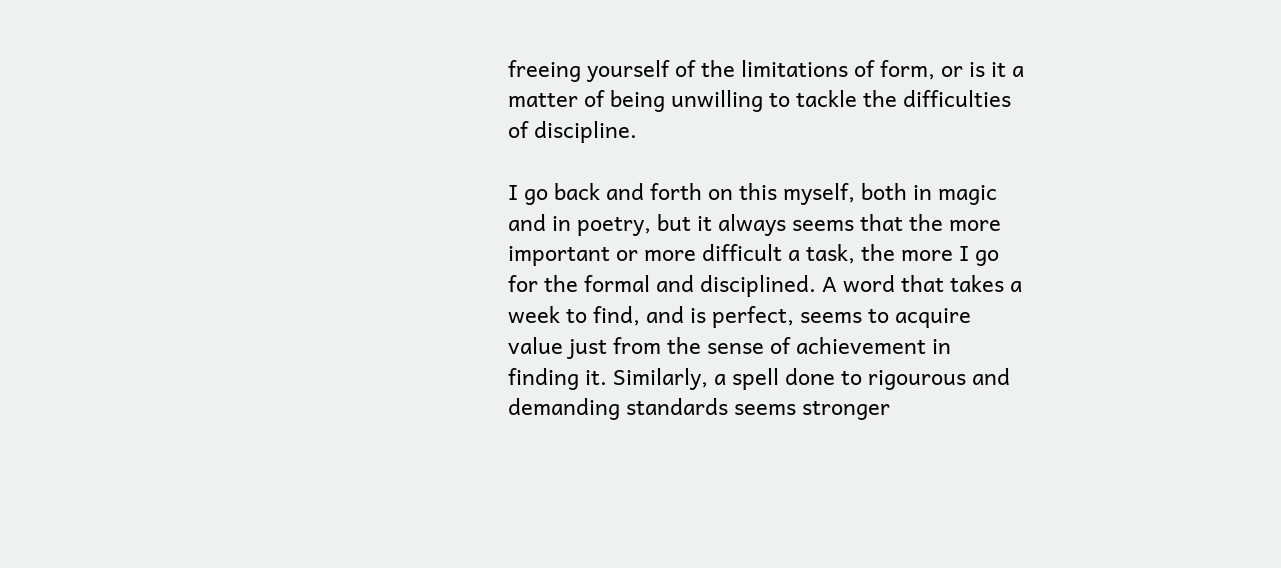freeing yourself of the limitations of form, or is it a matter of being unwilling to tackle the difficulties of discipline.

I go back and forth on this myself, both in magic and in poetry, but it always seems that the more important or more difficult a task, the more I go for the formal and disciplined. A word that takes a week to find, and is perfect, seems to acquire value just from the sense of achievement in finding it. Similarly, a spell done to rigourous and demanding standards seems stronger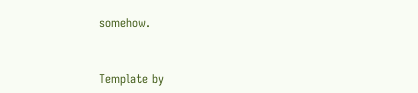somehow.


Template by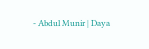- Abdul Munir | Daya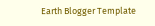Earth Blogger Template